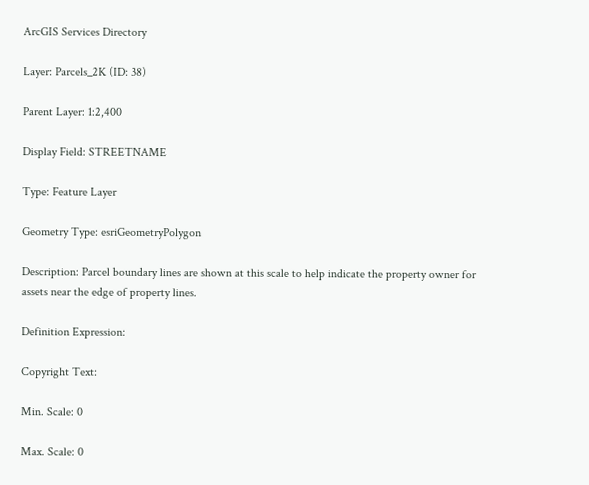ArcGIS Services Directory

Layer: Parcels_2K (ID: 38)

Parent Layer: 1:2,400

Display Field: STREETNAME

Type: Feature Layer

Geometry Type: esriGeometryPolygon

Description: Parcel boundary lines are shown at this scale to help indicate the property owner for assets near the edge of property lines.

Definition Expression:

Copyright Text:

Min. Scale: 0

Max. Scale: 0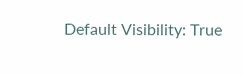Default Visibility: True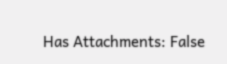Has Attachments: False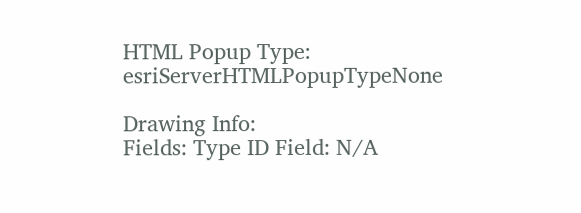HTML Popup Type: esriServerHTMLPopupTypeNone

Drawing Info:
Fields: Type ID Field: N/A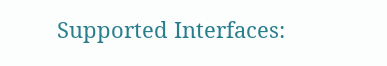Supported Interfaces: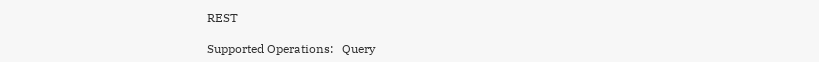REST

Supported Operations:   Query